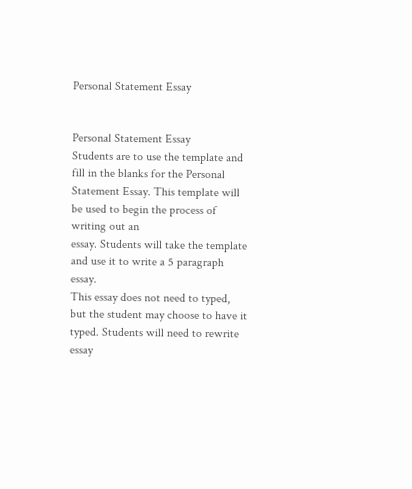Personal Statement Essay


Personal Statement Essay
Students are to use the template and fill in the blanks for the Personal
Statement Essay. This template will be used to begin the process of writing out an
essay. Students will take the template and use it to write a 5 paragraph essay.
This essay does not need to typed, but the student may choose to have it
typed. Students will need to rewrite essay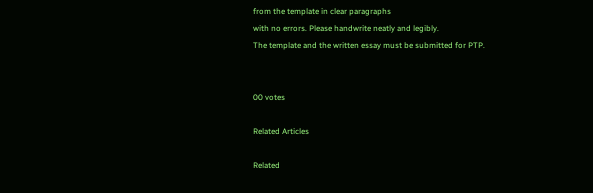from the template in clear paragraphs
with no errors. Please handwrite neatly and legibly.
The template and the written essay must be submitted for PTP.


00 votes

Related Articles

Related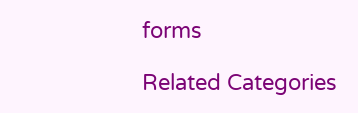forms

Related Categories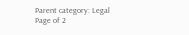Parent category: Legal
Page of 2